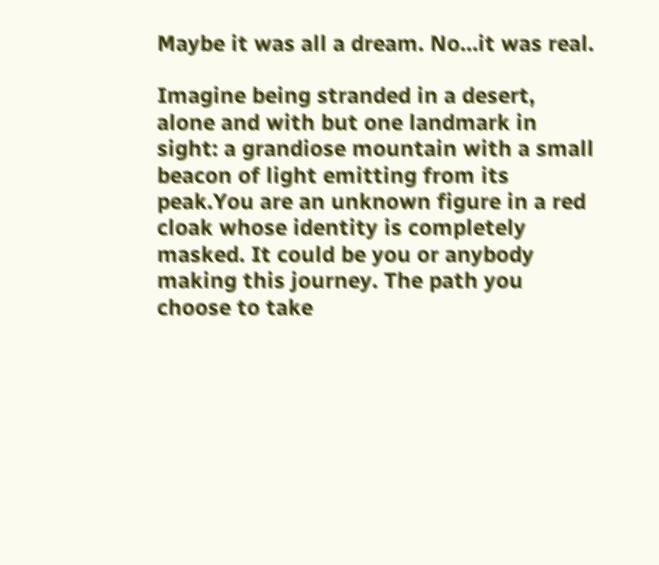Maybe it was all a dream. No…it was real.

Imagine being stranded in a desert, alone and with but one landmark in sight: a grandiose mountain with a small beacon of light emitting from its peak.You are an unknown figure in a red cloak whose identity is completely masked. It could be you or anybody making this journey. The path you choose to take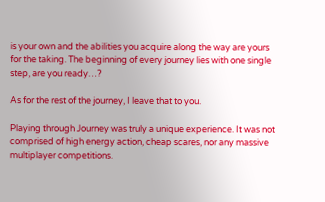is your own and the abilities you acquire along the way are yours for the taking. The beginning of every journey lies with one single step, are you ready…?

As for the rest of the journey, I leave that to you.

Playing through Journey was truly a unique experience. It was not comprised of high energy action, cheap scares, nor any massive multiplayer competitions.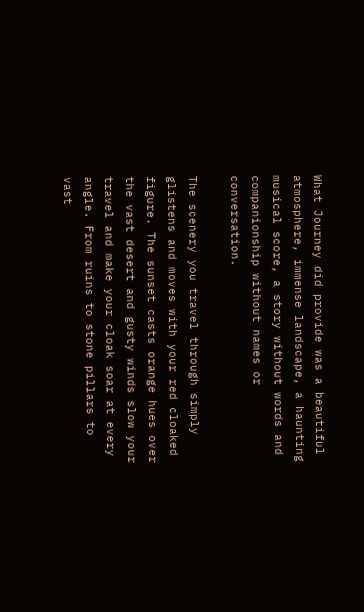What Journey did provide was a beautiful atmosphere, immense landscape, a haunting musical score, a story without words and companionship without names or conversation.

The scenery you travel through simply glistens and moves with your red cloaked figure. The sunset casts orange hues over the vast desert and gusty winds slow your travel and make your cloak soar at every angle. From ruins to stone pillars to vast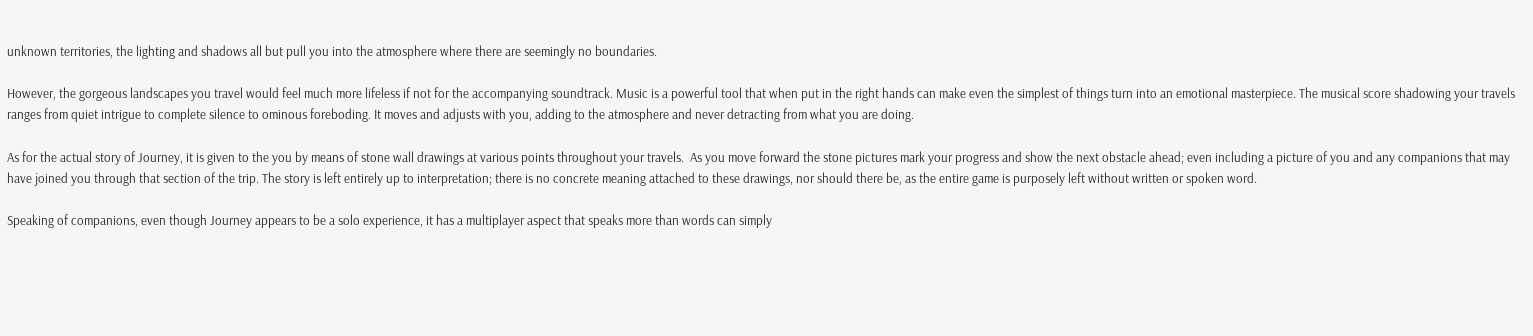unknown territories, the lighting and shadows all but pull you into the atmosphere where there are seemingly no boundaries.

However, the gorgeous landscapes you travel would feel much more lifeless if not for the accompanying soundtrack. Music is a powerful tool that when put in the right hands can make even the simplest of things turn into an emotional masterpiece. The musical score shadowing your travels ranges from quiet intrigue to complete silence to ominous foreboding. It moves and adjusts with you, adding to the atmosphere and never detracting from what you are doing.

As for the actual story of Journey, it is given to the you by means of stone wall drawings at various points throughout your travels.  As you move forward the stone pictures mark your progress and show the next obstacle ahead; even including a picture of you and any companions that may have joined you through that section of the trip. The story is left entirely up to interpretation; there is no concrete meaning attached to these drawings, nor should there be, as the entire game is purposely left without written or spoken word.

Speaking of companions, even though Journey appears to be a solo experience, it has a multiplayer aspect that speaks more than words can simply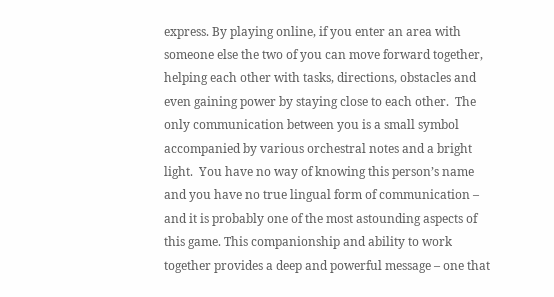express. By playing online, if you enter an area with someone else the two of you can move forward together, helping each other with tasks, directions, obstacles and even gaining power by staying close to each other.  The only communication between you is a small symbol accompanied by various orchestral notes and a bright light.  You have no way of knowing this person’s name and you have no true lingual form of communication – and it is probably one of the most astounding aspects of this game. This companionship and ability to work together provides a deep and powerful message – one that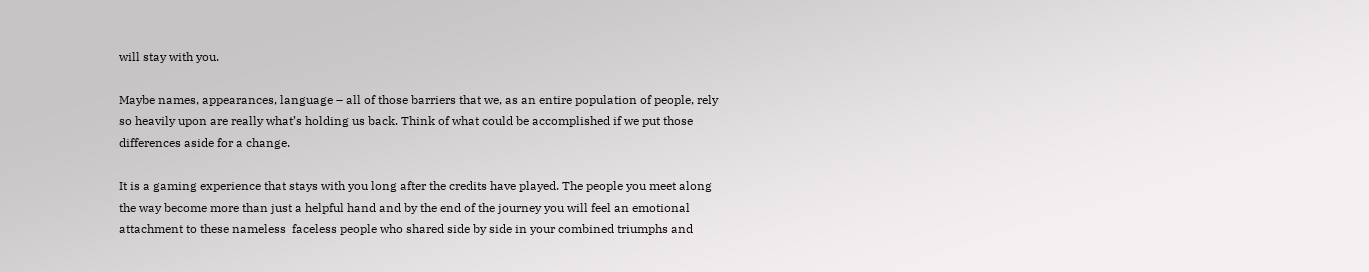will stay with you.

Maybe names, appearances, language – all of those barriers that we, as an entire population of people, rely so heavily upon are really what’s holding us back. Think of what could be accomplished if we put those differences aside for a change.

It is a gaming experience that stays with you long after the credits have played. The people you meet along the way become more than just a helpful hand and by the end of the journey you will feel an emotional attachment to these nameless  faceless people who shared side by side in your combined triumphs and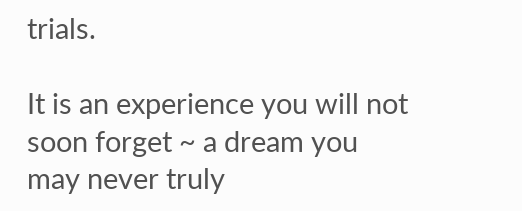trials.

It is an experience you will not soon forget ~ a dream you may never truly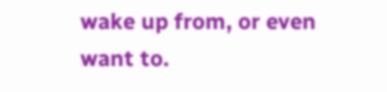wake up from, or even want to.